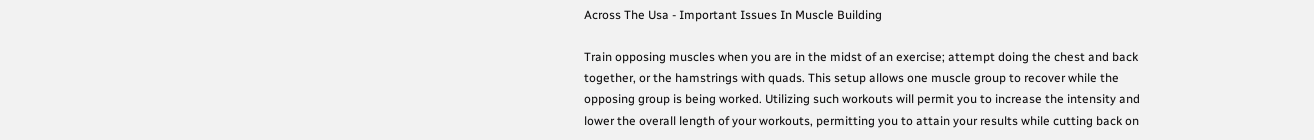Across The Usa - Important Issues In Muscle Building

Train opposing muscles when you are in the midst of an exercise; attempt doing the chest and back together, or the hamstrings with quads. This setup allows one muscle group to recover while the opposing group is being worked. Utilizing such workouts will permit you to increase the intensity and lower the overall length of your workouts, permitting you to attain your results while cutting back on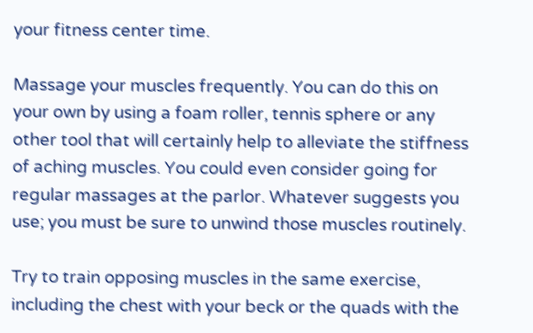your fitness center time.

Massage your muscles frequently. You can do this on your own by using a foam roller, tennis sphere or any other tool that will certainly help to alleviate the stiffness of aching muscles. You could even consider going for regular massages at the parlor. Whatever suggests you use; you must be sure to unwind those muscles routinely.

Try to train opposing muscles in the same exercise, including the chest with your beck or the quads with the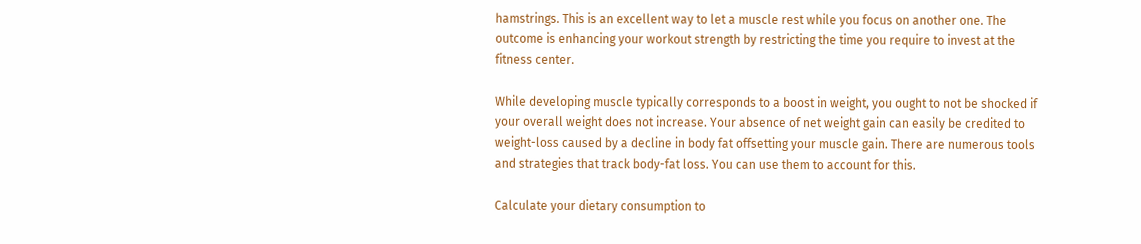hamstrings. This is an excellent way to let a muscle rest while you focus on another one. The outcome is enhancing your workout strength by restricting the time you require to invest at the fitness center.

While developing muscle typically corresponds to a boost in weight, you ought to not be shocked if your overall weight does not increase. Your absence of net weight gain can easily be credited to weight-loss caused by a decline in body fat offsetting your muscle gain. There are numerous tools and strategies that track body-fat loss. You can use them to account for this.

Calculate your dietary consumption to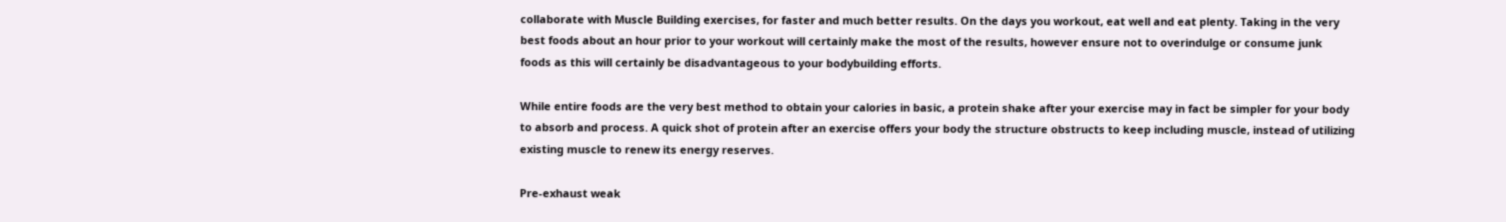collaborate with Muscle Building exercises, for faster and much better results. On the days you workout, eat well and eat plenty. Taking in the very best foods about an hour prior to your workout will certainly make the most of the results, however ensure not to overindulge or consume junk foods as this will certainly be disadvantageous to your bodybuilding efforts.

While entire foods are the very best method to obtain your calories in basic, a protein shake after your exercise may in fact be simpler for your body to absorb and process. A quick shot of protein after an exercise offers your body the structure obstructs to keep including muscle, instead of utilizing existing muscle to renew its energy reserves.

Pre-exhaust weak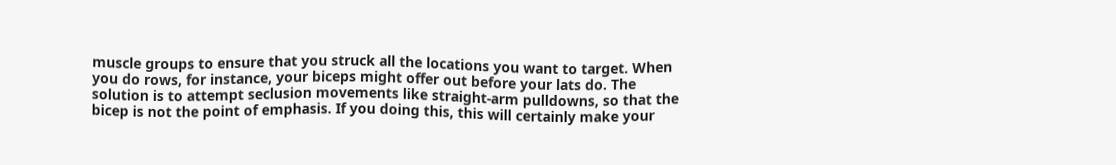muscle groups to ensure that you struck all the locations you want to target. When you do rows, for instance, your biceps might offer out before your lats do. The solution is to attempt seclusion movements like straight-arm pulldowns, so that the bicep is not the point of emphasis. If you doing this, this will certainly make your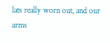lats really worn out, and our arms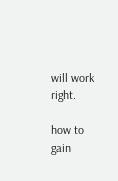will work right.

how to gain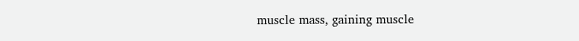muscle mass, gaining muscle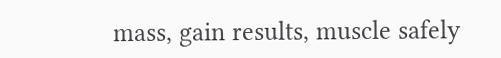mass, gain results, muscle safely